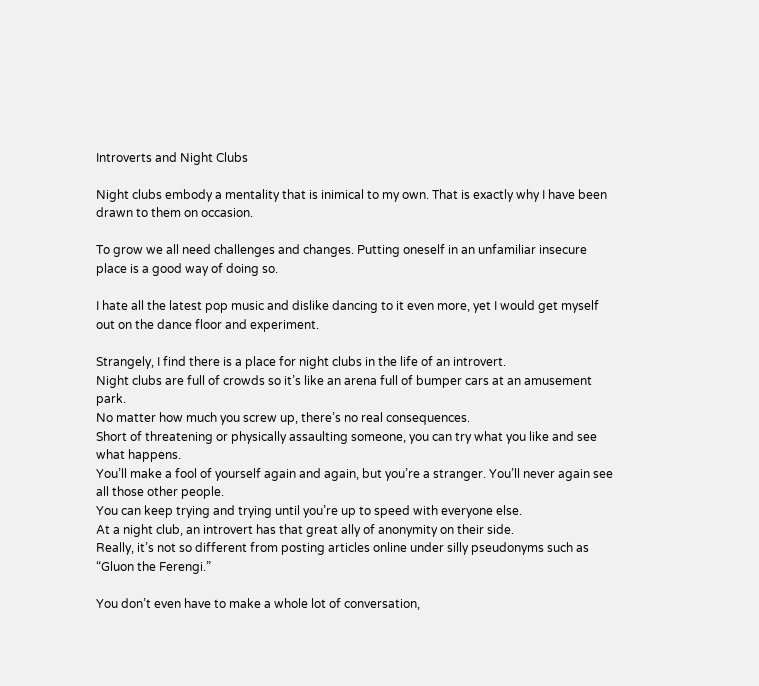Introverts and Night Clubs

Night clubs embody a mentality that is inimical to my own. That is exactly why I have been drawn to them on occasion.

To grow we all need challenges and changes. Putting oneself in an unfamiliar insecure place is a good way of doing so.

I hate all the latest pop music and dislike dancing to it even more, yet I would get myself out on the dance floor and experiment.

Strangely, I find there is a place for night clubs in the life of an introvert.
Night clubs are full of crowds so it’s like an arena full of bumper cars at an amusement park.
No matter how much you screw up, there’s no real consequences.
Short of threatening or physically assaulting someone, you can try what you like and see what happens.
You’ll make a fool of yourself again and again, but you’re a stranger. You’ll never again see all those other people.
You can keep trying and trying until you’re up to speed with everyone else.
At a night club, an introvert has that great ally of anonymity on their side.
Really, it’s not so different from posting articles online under silly pseudonyms such as “Gluon the Ferengi.”

You don’t even have to make a whole lot of conversation,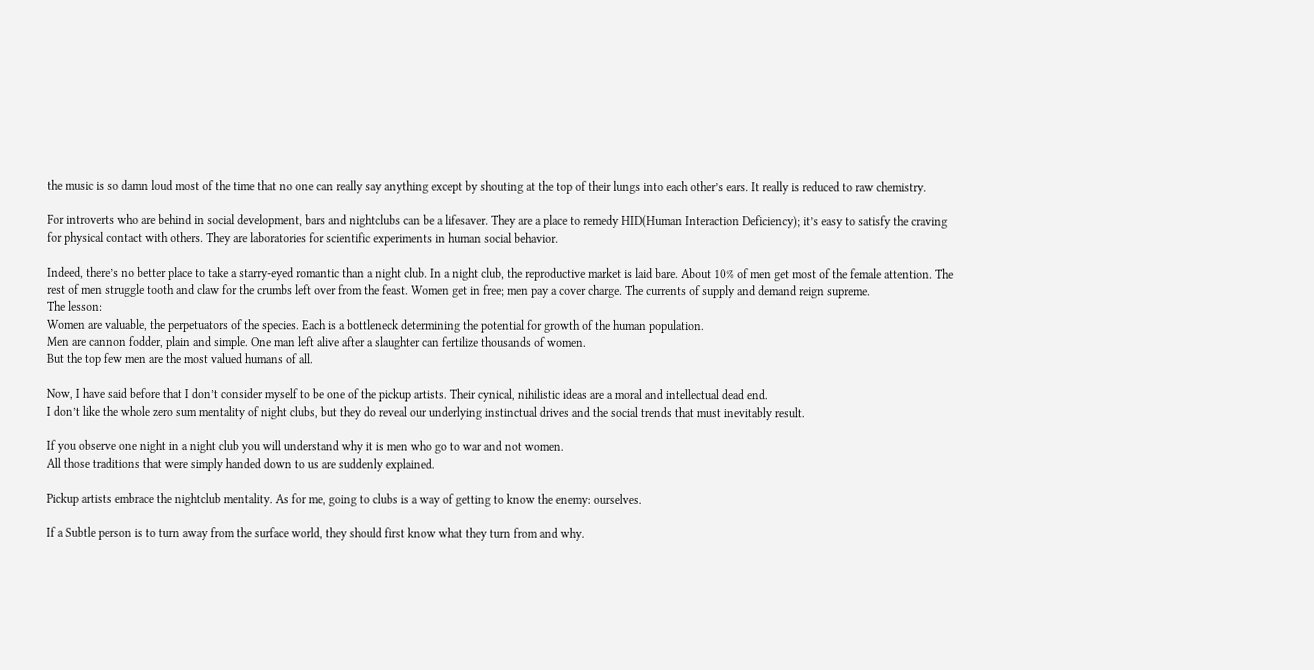the music is so damn loud most of the time that no one can really say anything except by shouting at the top of their lungs into each other’s ears. It really is reduced to raw chemistry.

For introverts who are behind in social development, bars and nightclubs can be a lifesaver. They are a place to remedy HID(Human Interaction Deficiency); it’s easy to satisfy the craving for physical contact with others. They are laboratories for scientific experiments in human social behavior.

Indeed, there’s no better place to take a starry-eyed romantic than a night club. In a night club, the reproductive market is laid bare. About 10% of men get most of the female attention. The rest of men struggle tooth and claw for the crumbs left over from the feast. Women get in free; men pay a cover charge. The currents of supply and demand reign supreme.
The lesson:
Women are valuable, the perpetuators of the species. Each is a bottleneck determining the potential for growth of the human population.
Men are cannon fodder, plain and simple. One man left alive after a slaughter can fertilize thousands of women.
But the top few men are the most valued humans of all.

Now, I have said before that I don’t consider myself to be one of the pickup artists. Their cynical, nihilistic ideas are a moral and intellectual dead end.
I don’t like the whole zero sum mentality of night clubs, but they do reveal our underlying instinctual drives and the social trends that must inevitably result.

If you observe one night in a night club you will understand why it is men who go to war and not women.
All those traditions that were simply handed down to us are suddenly explained.

Pickup artists embrace the nightclub mentality. As for me, going to clubs is a way of getting to know the enemy: ourselves.

If a Subtle person is to turn away from the surface world, they should first know what they turn from and why.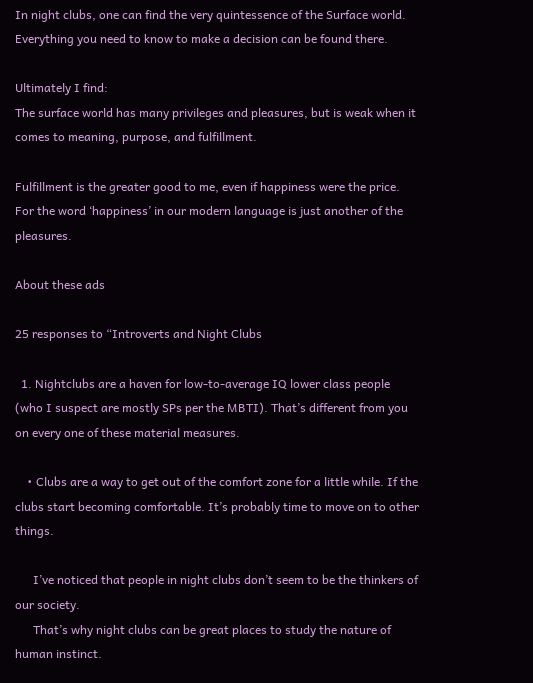In night clubs, one can find the very quintessence of the Surface world. Everything you need to know to make a decision can be found there.

Ultimately I find:
The surface world has many privileges and pleasures, but is weak when it comes to meaning, purpose, and fulfillment.

Fulfillment is the greater good to me, even if happiness were the price. For the word ‘happiness’ in our modern language is just another of the pleasures.

About these ads

25 responses to “Introverts and Night Clubs

  1. Nightclubs are a haven for low-to-average IQ lower class people (who I suspect are mostly SPs per the MBTI). That’s different from you on every one of these material measures.

    • Clubs are a way to get out of the comfort zone for a little while. If the clubs start becoming comfortable. It’s probably time to move on to other things.

      I’ve noticed that people in night clubs don’t seem to be the thinkers of our society.
      That’s why night clubs can be great places to study the nature of human instinct.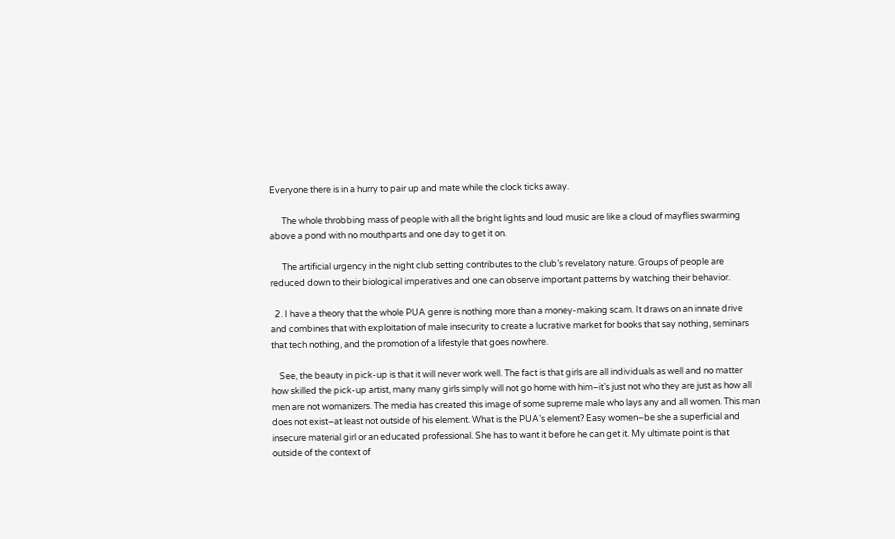Everyone there is in a hurry to pair up and mate while the clock ticks away.

      The whole throbbing mass of people with all the bright lights and loud music are like a cloud of mayflies swarming above a pond with no mouthparts and one day to get it on.

      The artificial urgency in the night club setting contributes to the club’s revelatory nature. Groups of people are reduced down to their biological imperatives and one can observe important patterns by watching their behavior.

  2. I have a theory that the whole PUA genre is nothing more than a money-making scam. It draws on an innate drive and combines that with exploitation of male insecurity to create a lucrative market for books that say nothing, seminars that tech nothing, and the promotion of a lifestyle that goes nowhere.

    See, the beauty in pick-up is that it will never work well. The fact is that girls are all individuals as well and no matter how skilled the pick-up artist, many many girls simply will not go home with him–it’s just not who they are just as how all men are not womanizers. The media has created this image of some supreme male who lays any and all women. This man does not exist–at least not outside of his element. What is the PUA’s element? Easy women–be she a superficial and insecure material girl or an educated professional. She has to want it before he can get it. My ultimate point is that outside of the context of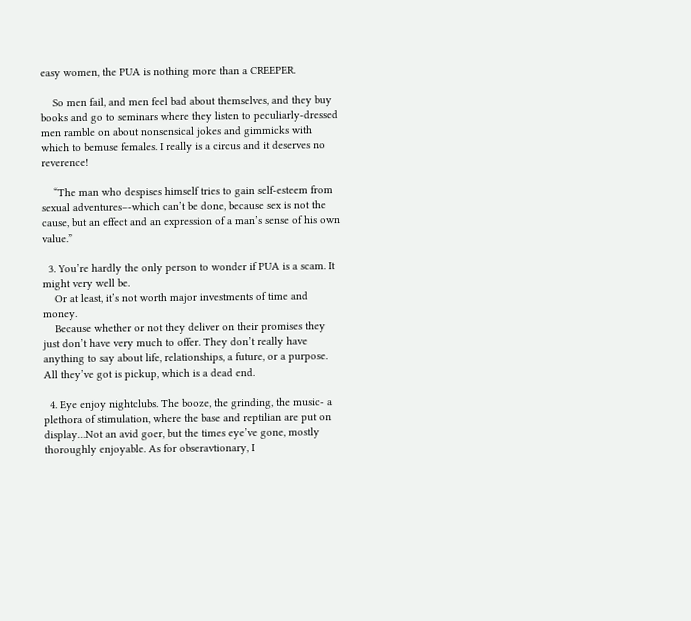easy women, the PUA is nothing more than a CREEPER.

    So men fail, and men feel bad about themselves, and they buy books and go to seminars where they listen to peculiarly-dressed men ramble on about nonsensical jokes and gimmicks with which to bemuse females. I really is a circus and it deserves no reverence!

    “The man who despises himself tries to gain self-esteem from sexual adventures–-which can’t be done, because sex is not the cause, but an effect and an expression of a man’s sense of his own value.”

  3. You’re hardly the only person to wonder if PUA is a scam. It might very well be.
    Or at least, it’s not worth major investments of time and money.
    Because whether or not they deliver on their promises they just don’t have very much to offer. They don’t really have anything to say about life, relationships, a future, or a purpose. All they’ve got is pickup, which is a dead end.

  4. Eye enjoy nightclubs. The booze, the grinding, the music- a plethora of stimulation, where the base and reptilian are put on display…Not an avid goer, but the times eye’ve gone, mostly thoroughly enjoyable. As for obseravtionary, I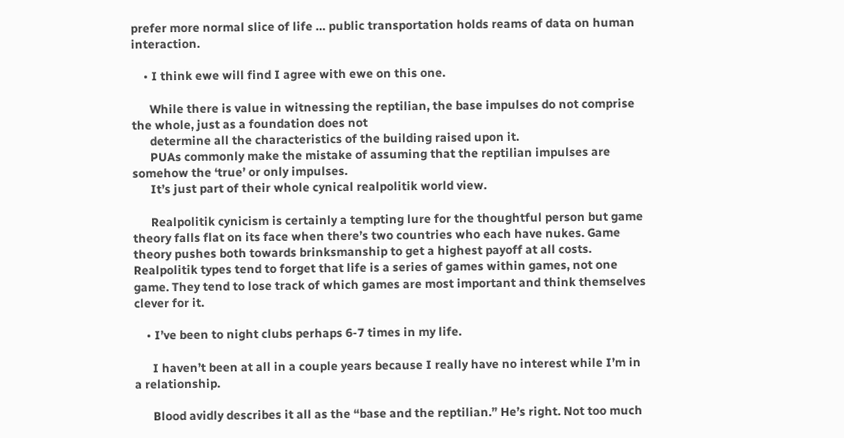prefer more normal slice of life … public transportation holds reams of data on human interaction.

    • I think ewe will find I agree with ewe on this one.

      While there is value in witnessing the reptilian, the base impulses do not comprise the whole, just as a foundation does not
      determine all the characteristics of the building raised upon it.
      PUAs commonly make the mistake of assuming that the reptilian impulses are somehow the ‘true’ or only impulses.
      It’s just part of their whole cynical realpolitik world view.

      Realpolitik cynicism is certainly a tempting lure for the thoughtful person but game theory falls flat on its face when there’s two countries who each have nukes. Game theory pushes both towards brinksmanship to get a highest payoff at all costs. Realpolitik types tend to forget that life is a series of games within games, not one game. They tend to lose track of which games are most important and think themselves clever for it.

    • I’ve been to night clubs perhaps 6-7 times in my life.

      I haven’t been at all in a couple years because I really have no interest while I’m in a relationship.

      Blood avidly describes it all as the “base and the reptilian.” He’s right. Not too much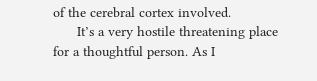of the cerebral cortex involved.
      It’s a very hostile threatening place for a thoughtful person. As I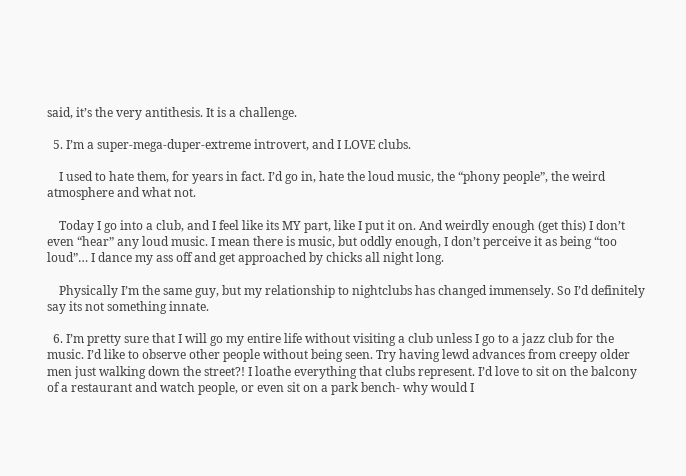said, it’s the very antithesis. It is a challenge.

  5. I’m a super-mega-duper-extreme introvert, and I LOVE clubs.

    I used to hate them, for years in fact. I’d go in, hate the loud music, the “phony people”, the weird atmosphere and what not.

    Today I go into a club, and I feel like its MY part, like I put it on. And weirdly enough (get this) I don’t even “hear” any loud music. I mean there is music, but oddly enough, I don’t perceive it as being “too loud”… I dance my ass off and get approached by chicks all night long.

    Physically I’m the same guy, but my relationship to nightclubs has changed immensely. So I’d definitely say its not something innate.

  6. I’m pretty sure that I will go my entire life without visiting a club unless I go to a jazz club for the music. I’d like to observe other people without being seen. Try having lewd advances from creepy older men just walking down the street?! I loathe everything that clubs represent. I’d love to sit on the balcony of a restaurant and watch people, or even sit on a park bench- why would I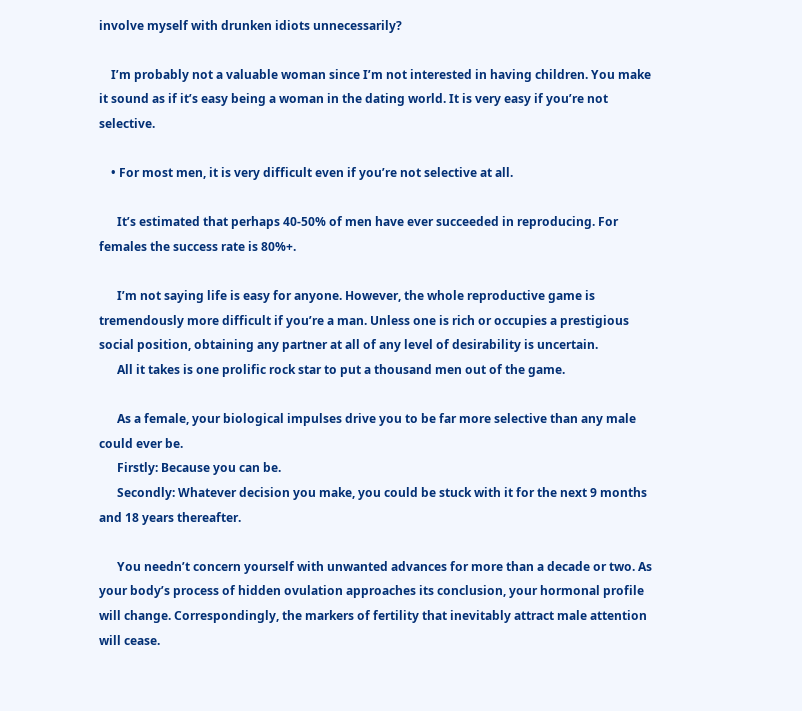involve myself with drunken idiots unnecessarily?

    I’m probably not a valuable woman since I’m not interested in having children. You make it sound as if it’s easy being a woman in the dating world. It is very easy if you’re not selective.

    • For most men, it is very difficult even if you’re not selective at all.

      It’s estimated that perhaps 40-50% of men have ever succeeded in reproducing. For females the success rate is 80%+.

      I’m not saying life is easy for anyone. However, the whole reproductive game is tremendously more difficult if you’re a man. Unless one is rich or occupies a prestigious social position, obtaining any partner at all of any level of desirability is uncertain.
      All it takes is one prolific rock star to put a thousand men out of the game.

      As a female, your biological impulses drive you to be far more selective than any male could ever be.
      Firstly: Because you can be.
      Secondly: Whatever decision you make, you could be stuck with it for the next 9 months and 18 years thereafter.

      You needn’t concern yourself with unwanted advances for more than a decade or two. As your body’s process of hidden ovulation approaches its conclusion, your hormonal profile will change. Correspondingly, the markers of fertility that inevitably attract male attention will cease.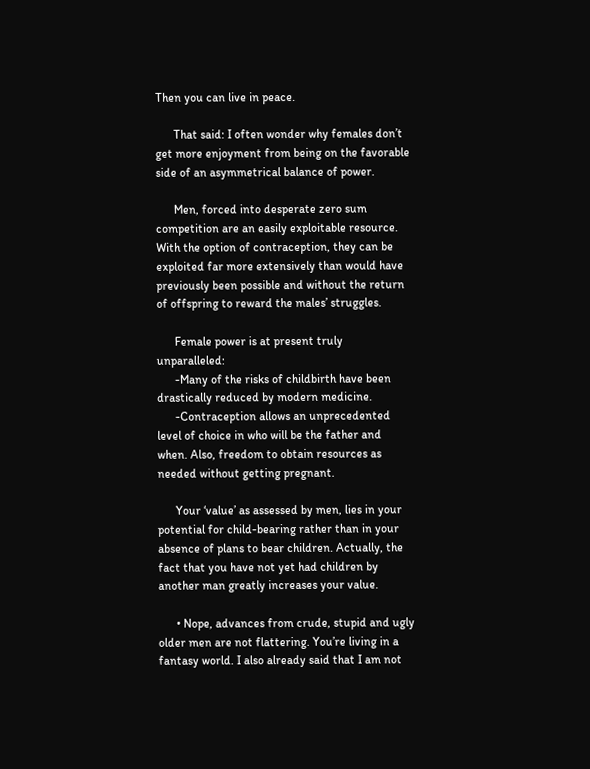Then you can live in peace.

      That said: I often wonder why females don’t get more enjoyment from being on the favorable side of an asymmetrical balance of power.

      Men, forced into desperate zero sum competition are an easily exploitable resource. With the option of contraception, they can be exploited far more extensively than would have previously been possible and without the return of offspring to reward the males’ struggles.

      Female power is at present truly unparalleled:
      -Many of the risks of childbirth have been drastically reduced by modern medicine.
      -Contraception allows an unprecedented level of choice in who will be the father and when. Also, freedom to obtain resources as needed without getting pregnant.

      Your ‘value’ as assessed by men, lies in your potential for child-bearing rather than in your absence of plans to bear children. Actually, the fact that you have not yet had children by another man greatly increases your value.

      • Nope, advances from crude, stupid and ugly older men are not flattering. You’re living in a fantasy world. I also already said that I am not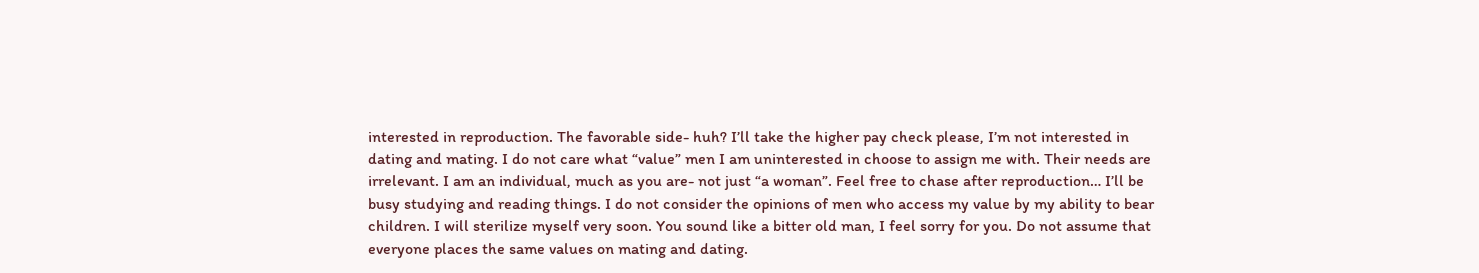interested in reproduction. The favorable side- huh? I’ll take the higher pay check please, I’m not interested in dating and mating. I do not care what “value” men I am uninterested in choose to assign me with. Their needs are irrelevant. I am an individual, much as you are- not just “a woman”. Feel free to chase after reproduction… I’ll be busy studying and reading things. I do not consider the opinions of men who access my value by my ability to bear children. I will sterilize myself very soon. You sound like a bitter old man, I feel sorry for you. Do not assume that everyone places the same values on mating and dating.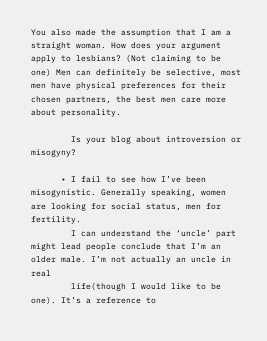You also made the assumption that I am a straight woman. How does your argument apply to lesbians? (Not claiming to be one) Men can definitely be selective, most men have physical preferences for their chosen partners, the best men care more about personality.

        Is your blog about introversion or misogyny?

      • I fail to see how I’ve been misogynistic. Generally speaking, women are looking for social status, men for fertility.
        I can understand the ‘uncle’ part might lead people conclude that I’m an older male. I’m not actually an uncle in real
        life(though I would like to be one). It’s a reference to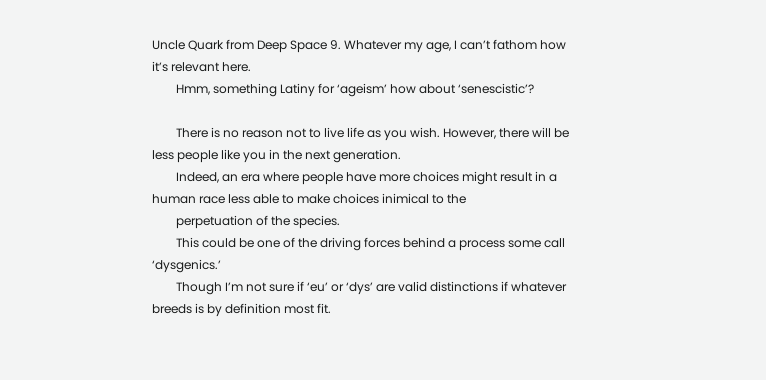Uncle Quark from Deep Space 9. Whatever my age, I can’t fathom how it’s relevant here.
        Hmm, something Latiny for ‘ageism’ how about ‘senescistic’?

        There is no reason not to live life as you wish. However, there will be less people like you in the next generation.
        Indeed, an era where people have more choices might result in a human race less able to make choices inimical to the
        perpetuation of the species.
        This could be one of the driving forces behind a process some call ‘dysgenics.’
        Though I’m not sure if ‘eu’ or ‘dys’ are valid distinctions if whatever breeds is by definition most fit.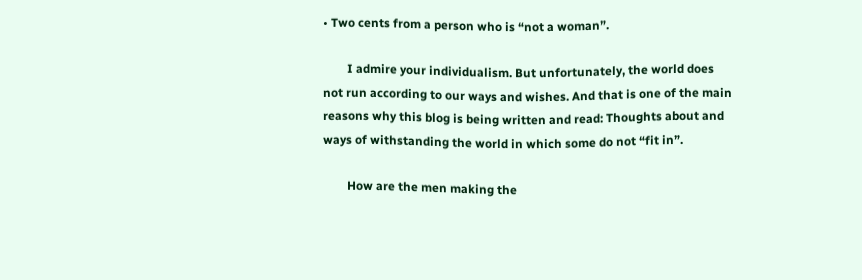• Two cents from a person who is “not a woman”.

        I admire your individualism. But unfortunately, the world does not run according to our ways and wishes. And that is one of the main reasons why this blog is being written and read: Thoughts about and ways of withstanding the world in which some do not “fit in”.

        How are the men making the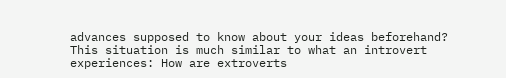advances supposed to know about your ideas beforehand? This situation is much similar to what an introvert experiences: How are extroverts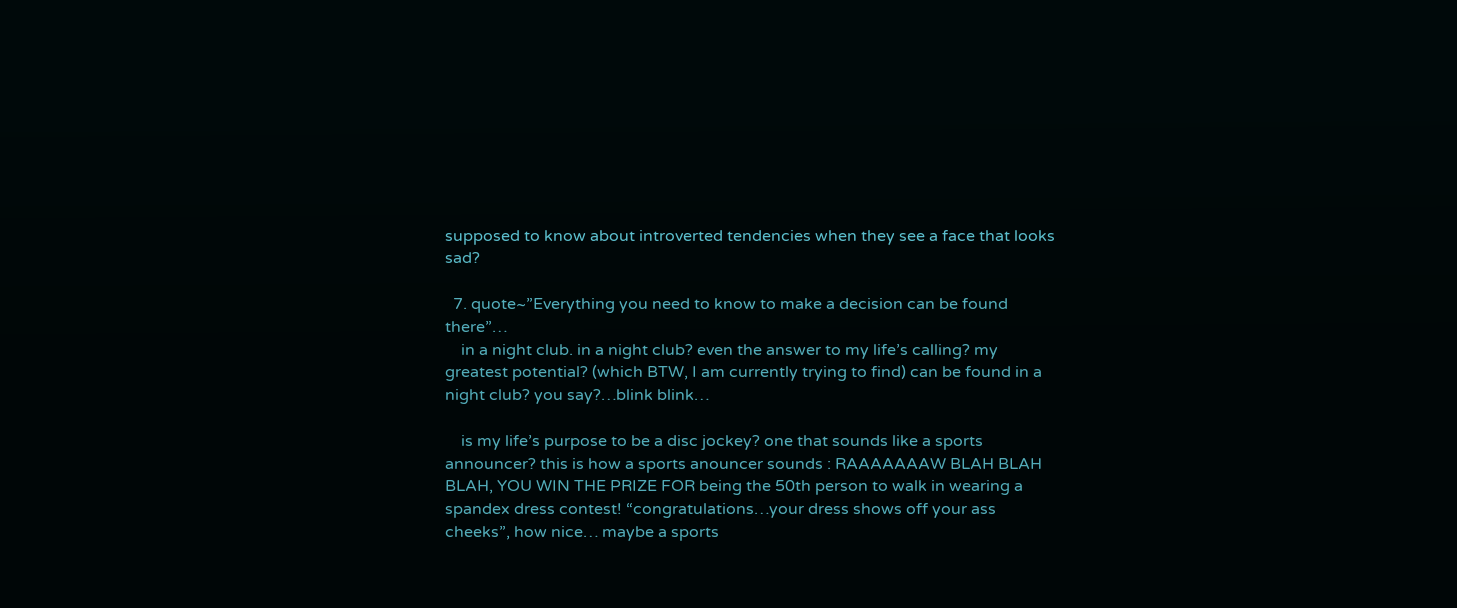supposed to know about introverted tendencies when they see a face that looks sad?

  7. quote~”Everything you need to know to make a decision can be found there”…
    in a night club. in a night club? even the answer to my life’s calling? my greatest potential? (which BTW, I am currently trying to find) can be found in a night club? you say?…blink blink…

    is my life’s purpose to be a disc jockey? one that sounds like a sports announcer? this is how a sports anouncer sounds : RAAAAAAAW BLAH BLAH BLAH, YOU WIN THE PRIZE FOR being the 50th person to walk in wearing a spandex dress contest! “congratulations…your dress shows off your ass cheeks”, how nice… maybe a sports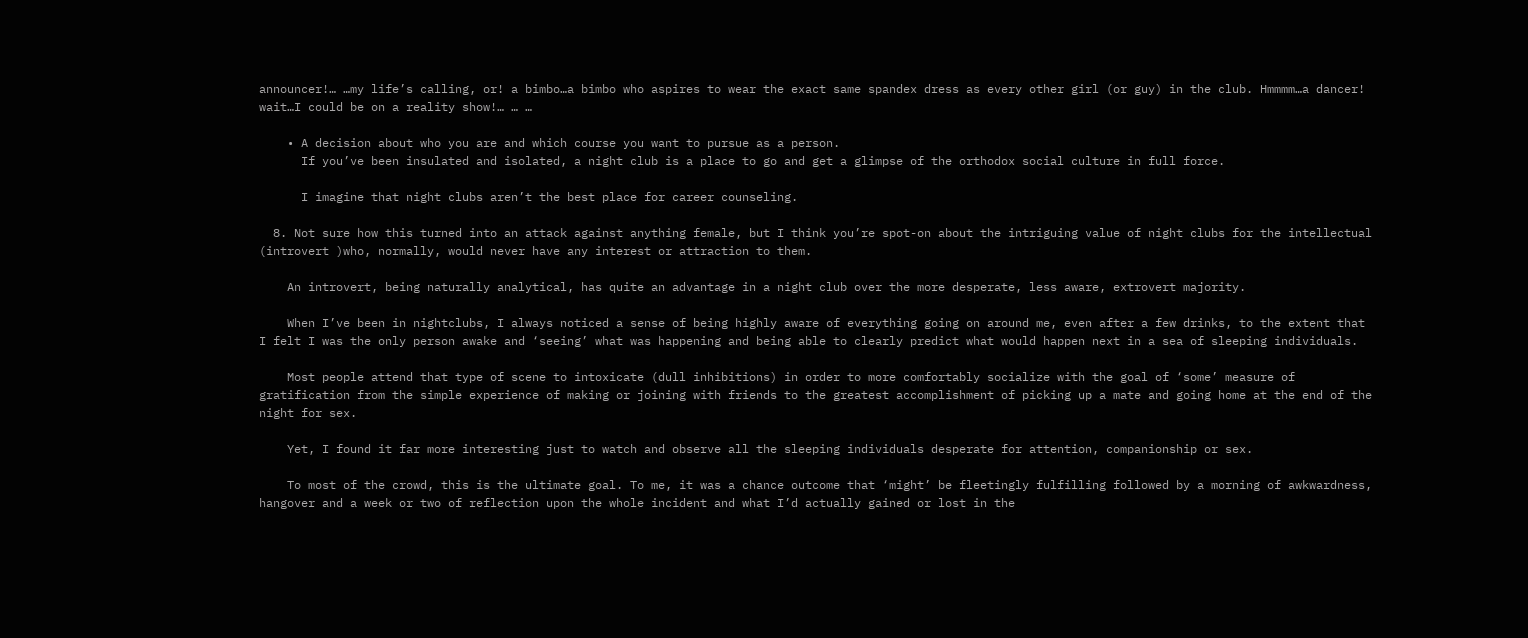announcer!… …my life’s calling, or! a bimbo…a bimbo who aspires to wear the exact same spandex dress as every other girl (or guy) in the club. Hmmmm…a dancer! wait…I could be on a reality show!… … …

    • A decision about who you are and which course you want to pursue as a person.
      If you’ve been insulated and isolated, a night club is a place to go and get a glimpse of the orthodox social culture in full force.

      I imagine that night clubs aren’t the best place for career counseling.

  8. Not sure how this turned into an attack against anything female, but I think you’re spot-on about the intriguing value of night clubs for the intellectual (introvert )who, normally, would never have any interest or attraction to them.

    An introvert, being naturally analytical, has quite an advantage in a night club over the more desperate, less aware, extrovert majority.

    When I’ve been in nightclubs, I always noticed a sense of being highly aware of everything going on around me, even after a few drinks, to the extent that I felt I was the only person awake and ‘seeing’ what was happening and being able to clearly predict what would happen next in a sea of sleeping individuals.

    Most people attend that type of scene to intoxicate (dull inhibitions) in order to more comfortably socialize with the goal of ‘some’ measure of gratification from the simple experience of making or joining with friends to the greatest accomplishment of picking up a mate and going home at the end of the night for sex.

    Yet, I found it far more interesting just to watch and observe all the sleeping individuals desperate for attention, companionship or sex.

    To most of the crowd, this is the ultimate goal. To me, it was a chance outcome that ‘might’ be fleetingly fulfilling followed by a morning of awkwardness, hangover and a week or two of reflection upon the whole incident and what I’d actually gained or lost in the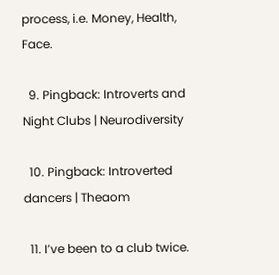process, i.e. Money, Health, Face.

  9. Pingback: Introverts and Night Clubs | Neurodiversity

  10. Pingback: Introverted dancers | Theaom

  11. I’ve been to a club twice.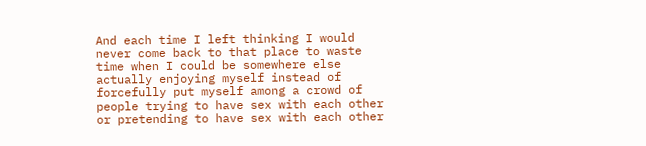And each time I left thinking I would never come back to that place to waste time when I could be somewhere else actually enjoying myself instead of forcefully put myself among a crowd of people trying to have sex with each other or pretending to have sex with each other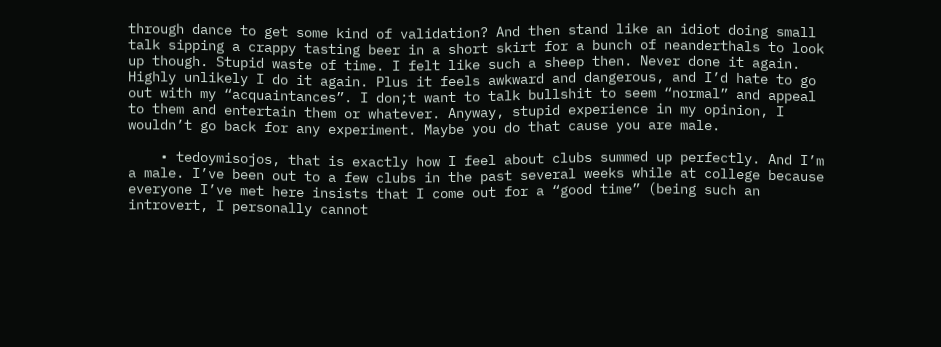through dance to get some kind of validation? And then stand like an idiot doing small talk sipping a crappy tasting beer in a short skirt for a bunch of neanderthals to look up though. Stupid waste of time. I felt like such a sheep then. Never done it again. Highly unlikely I do it again. Plus it feels awkward and dangerous, and I’d hate to go out with my “acquaintances”. I don;t want to talk bullshit to seem “normal” and appeal to them and entertain them or whatever. Anyway, stupid experience in my opinion, I wouldn’t go back for any experiment. Maybe you do that cause you are male.

    • tedoymisojos, that is exactly how I feel about clubs summed up perfectly. And I’m a male. I’ve been out to a few clubs in the past several weeks while at college because everyone I’ve met here insists that I come out for a “good time” (being such an introvert, I personally cannot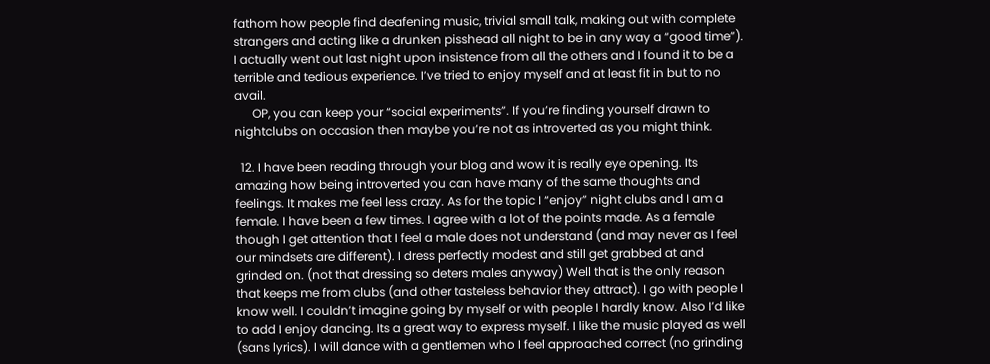fathom how people find deafening music, trivial small talk, making out with complete strangers and acting like a drunken pisshead all night to be in any way a “good time”). I actually went out last night upon insistence from all the others and I found it to be a terrible and tedious experience. I’ve tried to enjoy myself and at least fit in but to no avail.
      OP, you can keep your “social experiments”. If you’re finding yourself drawn to nightclubs on occasion then maybe you’re not as introverted as you might think.

  12. I have been reading through your blog and wow it is really eye opening. Its amazing how being introverted you can have many of the same thoughts and feelings. It makes me feel less crazy. As for the topic I “enjoy” night clubs and I am a female. I have been a few times. I agree with a lot of the points made. As a female though I get attention that I feel a male does not understand (and may never as I feel our mindsets are different). I dress perfectly modest and still get grabbed at and grinded on. (not that dressing so deters males anyway) Well that is the only reason that keeps me from clubs (and other tasteless behavior they attract). I go with people I know well. I couldn’t imagine going by myself or with people I hardly know. Also I’d like to add I enjoy dancing. Its a great way to express myself. I like the music played as well (sans lyrics). I will dance with a gentlemen who I feel approached correct (no grinding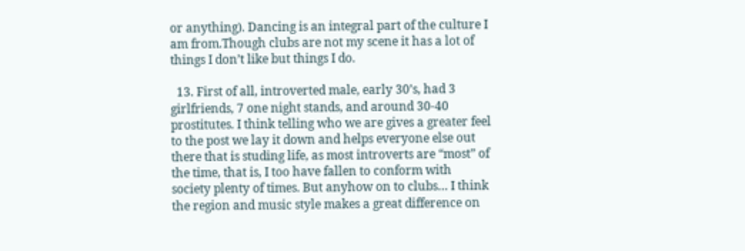or anything). Dancing is an integral part of the culture I am from.Though clubs are not my scene it has a lot of things I don’t like but things I do.

  13. First of all, introverted male, early 30’s, had 3 girlfriends, 7 one night stands, and around 30-40 prostitutes. I think telling who we are gives a greater feel to the post we lay it down and helps everyone else out there that is studing life, as most introverts are “most” of the time, that is, I too have fallen to conform with society plenty of times. But anyhow on to clubs… I think the region and music style makes a great difference on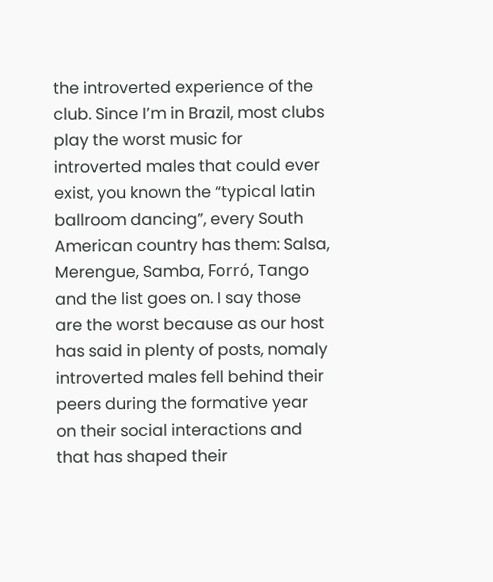the introverted experience of the club. Since I’m in Brazil, most clubs play the worst music for introverted males that could ever exist, you known the “typical latin ballroom dancing”, every South American country has them: Salsa, Merengue, Samba, Forró, Tango and the list goes on. I say those are the worst because as our host has said in plenty of posts, nomaly introverted males fell behind their peers during the formative year on their social interactions and that has shaped their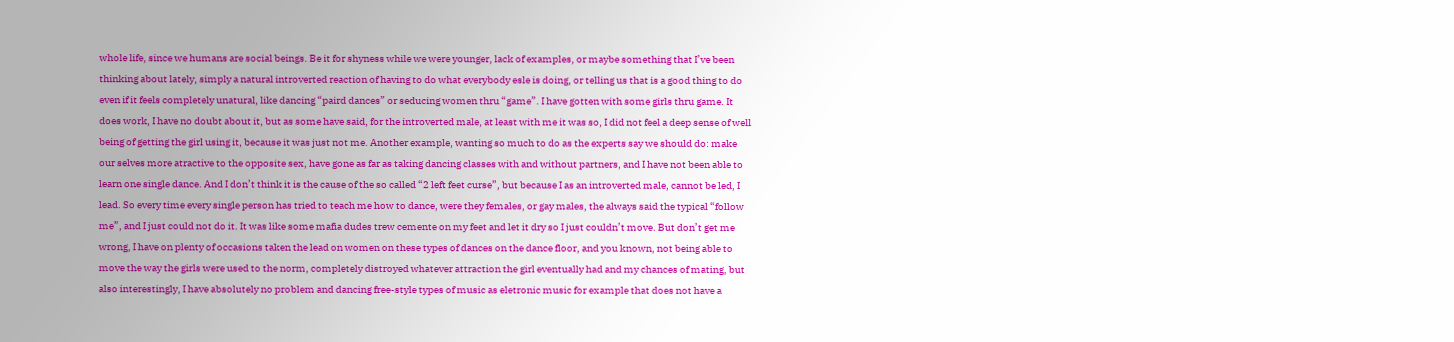whole life, since we humans are social beings. Be it for shyness while we were younger, lack of examples, or maybe something that I’ve been thinking about lately, simply a natural introverted reaction of having to do what everybody esle is doing, or telling us that is a good thing to do even if it feels completely unatural, like dancing “paird dances” or seducing women thru “game”. I have gotten with some girls thru game. It does work, I have no doubt about it, but as some have said, for the introverted male, at least with me it was so, I did not feel a deep sense of well being of getting the girl using it, because it was just not me. Another example, wanting so much to do as the experts say we should do: make our selves more atractive to the opposite sex, have gone as far as taking dancing classes with and without partners, and I have not been able to learn one single dance. And I don’t think it is the cause of the so called “2 left feet curse”, but because I as an introverted male, cannot be led, I lead. So every time every single person has tried to teach me how to dance, were they females, or gay males, the always said the typical “follow me”, and I just could not do it. It was like some mafia dudes trew cemente on my feet and let it dry so I just couldn’t move. But don’t get me wrong, I have on plenty of occasions taken the lead on women on these types of dances on the dance floor, and you known, not being able to move the way the girls were used to the norm, completely distroyed whatever attraction the girl eventually had and my chances of mating, but also interestingly, I have absolutely no problem and dancing free-style types of music as eletronic music for example that does not have a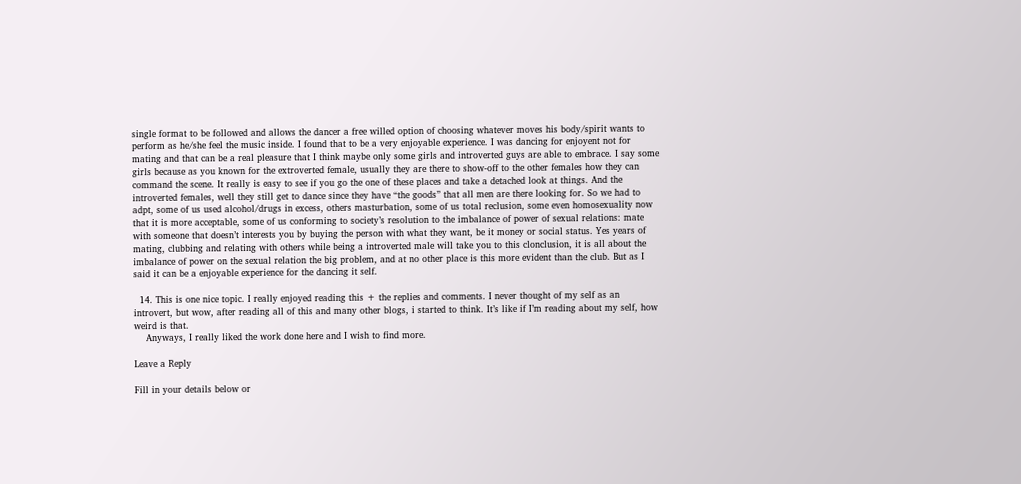single format to be followed and allows the dancer a free willed option of choosing whatever moves his body/spirit wants to perform as he/she feel the music inside. I found that to be a very enjoyable experience. I was dancing for enjoyent not for mating and that can be a real pleasure that I think maybe only some girls and introverted guys are able to embrace. I say some girls because as you known for the extroverted female, usually they are there to show-off to the other females how they can command the scene. It really is easy to see if you go the one of these places and take a detached look at things. And the introverted females, well they still get to dance since they have “the goods” that all men are there looking for. So we had to adpt, some of us used alcohol/drugs in excess, others masturbation, some of us total reclusion, some even homosexuality now that it is more acceptable, some of us conforming to society’s resolution to the imbalance of power of sexual relations: mate with someone that doesn’t interests you by buying the person with what they want, be it money or social status. Yes years of mating, clubbing and relating with others while being a introverted male will take you to this clonclusion, it is all about the imbalance of power on the sexual relation the big problem, and at no other place is this more evident than the club. But as I said it can be a enjoyable experience for the dancing it self.

  14. This is one nice topic. I really enjoyed reading this + the replies and comments. I never thought of my self as an introvert, but wow, after reading all of this and many other blogs, i started to think. It’s like if I’m reading about my self, how weird is that.
    Anyways, I really liked the work done here and I wish to find more.

Leave a Reply

Fill in your details below or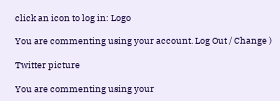click an icon to log in: Logo

You are commenting using your account. Log Out / Change )

Twitter picture

You are commenting using your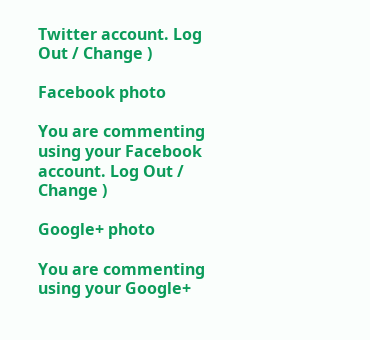Twitter account. Log Out / Change )

Facebook photo

You are commenting using your Facebook account. Log Out / Change )

Google+ photo

You are commenting using your Google+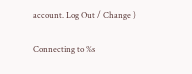account. Log Out / Change )

Connecting to %s